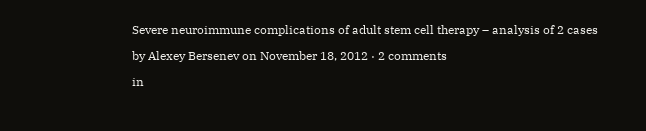Severe neuroimmune complications of adult stem cell therapy – analysis of 2 cases

by Alexey Bersenev on November 18, 2012 · 2 comments

in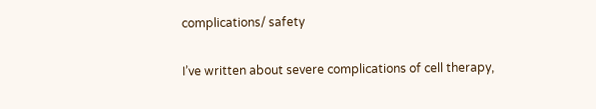complications/ safety

I’ve written about severe complications of cell therapy,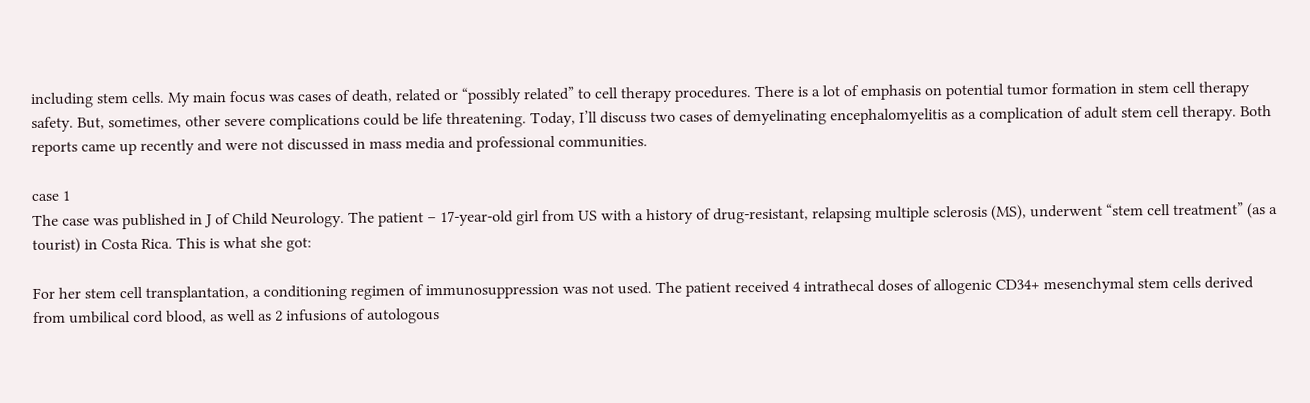including stem cells. My main focus was cases of death, related or “possibly related” to cell therapy procedures. There is a lot of emphasis on potential tumor formation in stem cell therapy safety. But, sometimes, other severe complications could be life threatening. Today, I’ll discuss two cases of demyelinating encephalomyelitis as a complication of adult stem cell therapy. Both reports came up recently and were not discussed in mass media and professional communities.

case 1
The case was published in J of Child Neurology. The patient – 17-year-old girl from US with a history of drug-resistant, relapsing multiple sclerosis (MS), underwent “stem cell treatment” (as a tourist) in Costa Rica. This is what she got:

For her stem cell transplantation, a conditioning regimen of immunosuppression was not used. The patient received 4 intrathecal doses of allogenic CD34+ mesenchymal stem cells derived from umbilical cord blood, as well as 2 infusions of autologous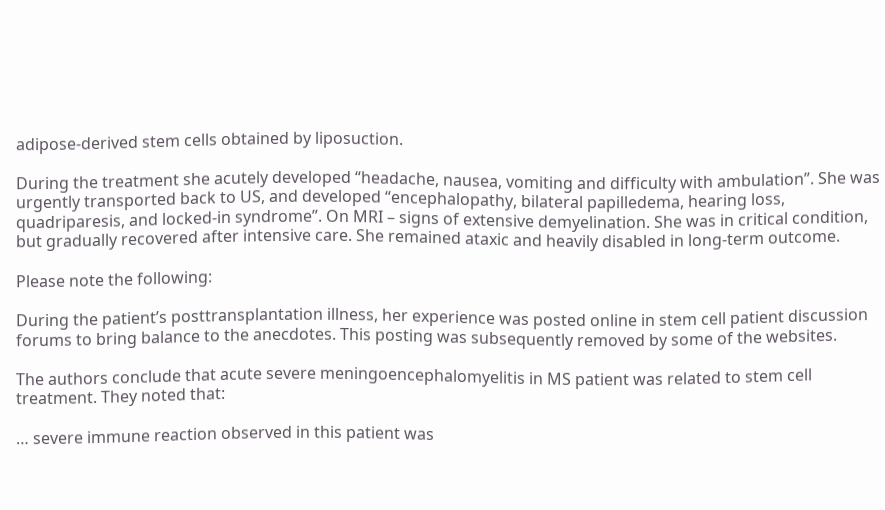adipose-derived stem cells obtained by liposuction.

During the treatment she acutely developed “headache, nausea, vomiting and difficulty with ambulation”. She was urgently transported back to US, and developed “encephalopathy, bilateral papilledema, hearing loss, quadriparesis, and locked-in syndrome”. On MRI – signs of extensive demyelination. She was in critical condition, but gradually recovered after intensive care. She remained ataxic and heavily disabled in long-term outcome.

Please note the following:

During the patient’s posttransplantation illness, her experience was posted online in stem cell patient discussion forums to bring balance to the anecdotes. This posting was subsequently removed by some of the websites.

The authors conclude that acute severe meningoencephalomyelitis in MS patient was related to stem cell treatment. They noted that:

… severe immune reaction observed in this patient was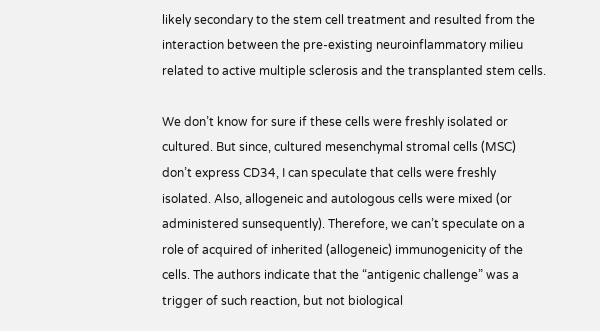likely secondary to the stem cell treatment and resulted from the interaction between the pre-existing neuroinflammatory milieu related to active multiple sclerosis and the transplanted stem cells.

We don’t know for sure if these cells were freshly isolated or cultured. But since, cultured mesenchymal stromal cells (MSC) don’t express CD34, I can speculate that cells were freshly isolated. Also, allogeneic and autologous cells were mixed (or administered sunsequently). Therefore, we can’t speculate on a role of acquired of inherited (allogeneic) immunogenicity of the cells. The authors indicate that the “antigenic challenge” was a trigger of such reaction, but not biological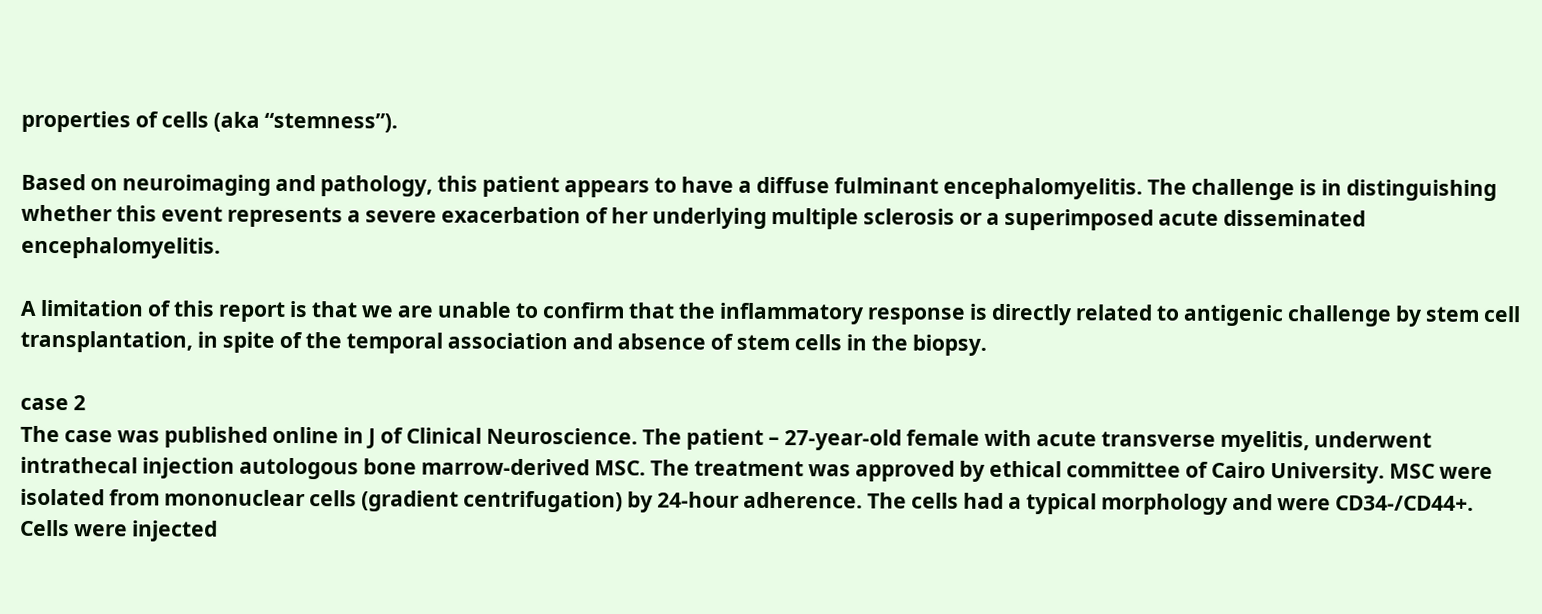properties of cells (aka “stemness”).

Based on neuroimaging and pathology, this patient appears to have a diffuse fulminant encephalomyelitis. The challenge is in distinguishing whether this event represents a severe exacerbation of her underlying multiple sclerosis or a superimposed acute disseminated encephalomyelitis.

A limitation of this report is that we are unable to confirm that the inflammatory response is directly related to antigenic challenge by stem cell transplantation, in spite of the temporal association and absence of stem cells in the biopsy.

case 2
The case was published online in J of Clinical Neuroscience. The patient – 27-year-old female with acute transverse myelitis, underwent intrathecal injection autologous bone marrow-derived MSC. The treatment was approved by ethical committee of Cairo University. MSC were isolated from mononuclear cells (gradient centrifugation) by 24-hour adherence. The cells had a typical morphology and were CD34-/CD44+. Cells were injected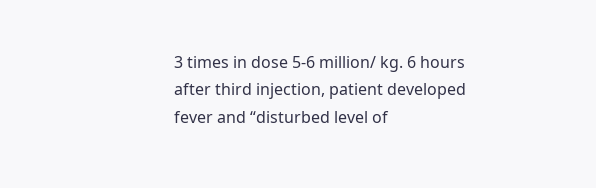3 times in dose 5-6 million/ kg. 6 hours after third injection, patient developed fever and “disturbed level of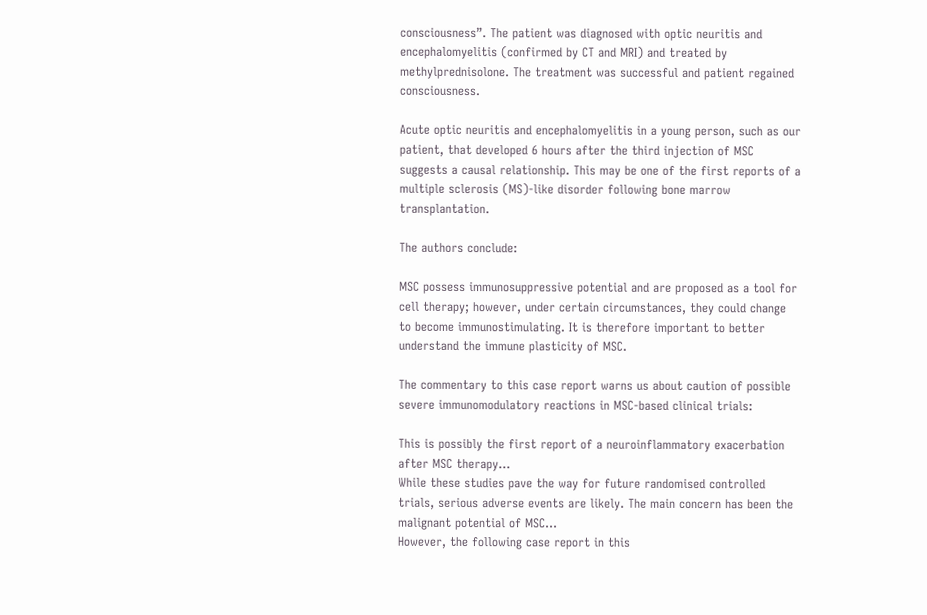consciousness”. The patient was diagnosed with optic neuritis and encephalomyelitis (confirmed by CT and MRI) and treated by methylprednisolone. The treatment was successful and patient regained consciousness.

Acute optic neuritis and encephalomyelitis in a young person, such as our patient, that developed 6 hours after the third injection of MSC suggests a causal relationship. This may be one of the first reports of a multiple sclerosis (MS)-like disorder following bone marrow transplantation.

The authors conclude:

MSC possess immunosuppressive potential and are proposed as a tool for cell therapy; however, under certain circumstances, they could change to become immunostimulating. It is therefore important to better understand the immune plasticity of MSC.

The commentary to this case report warns us about caution of possible severe immunomodulatory reactions in MSC-based clinical trials:

This is possibly the first report of a neuroinflammatory exacerbation after MSC therapy…
While these studies pave the way for future randomised controlled trials, serious adverse events are likely. The main concern has been the malignant potential of MSC…
However, the following case report in this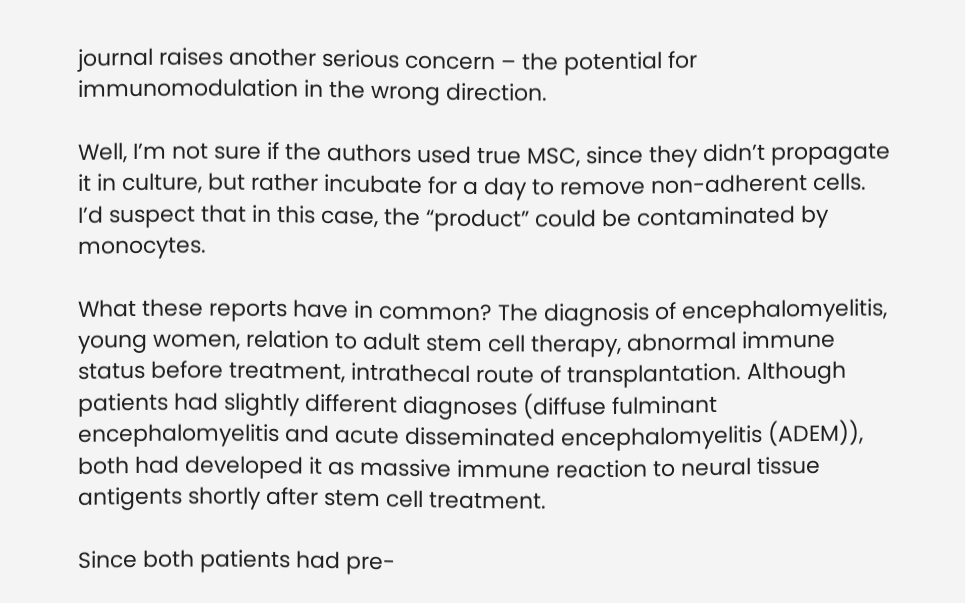journal raises another serious concern – the potential for immunomodulation in the wrong direction.

Well, I’m not sure if the authors used true MSC, since they didn’t propagate it in culture, but rather incubate for a day to remove non-adherent cells. I’d suspect that in this case, the “product” could be contaminated by monocytes.

What these reports have in common? The diagnosis of encephalomyelitis, young women, relation to adult stem cell therapy, abnormal immune status before treatment, intrathecal route of transplantation. Although patients had slightly different diagnoses (diffuse fulminant encephalomyelitis and acute disseminated encephalomyelitis (ADEM)), both had developed it as massive immune reaction to neural tissue antigents shortly after stem cell treatment.

Since both patients had pre-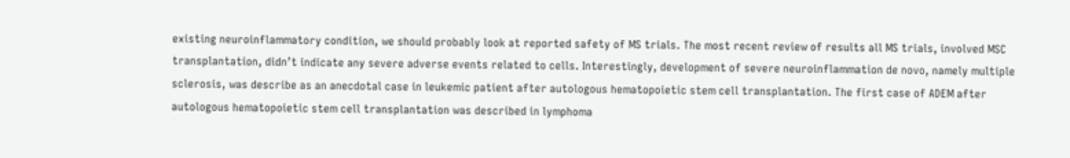existing neuroinflammatory condition, we should probably look at reported safety of MS trials. The most recent review of results all MS trials, involved MSC transplantation, didn’t indicate any severe adverse events related to cells. Interestingly, development of severe neuroinflammation de novo, namely multiple sclerosis, was describe as an anecdotal case in leukemic patient after autologous hematopoietic stem cell transplantation. The first case of ADEM after autologous hematopoietic stem cell transplantation was described in lymphoma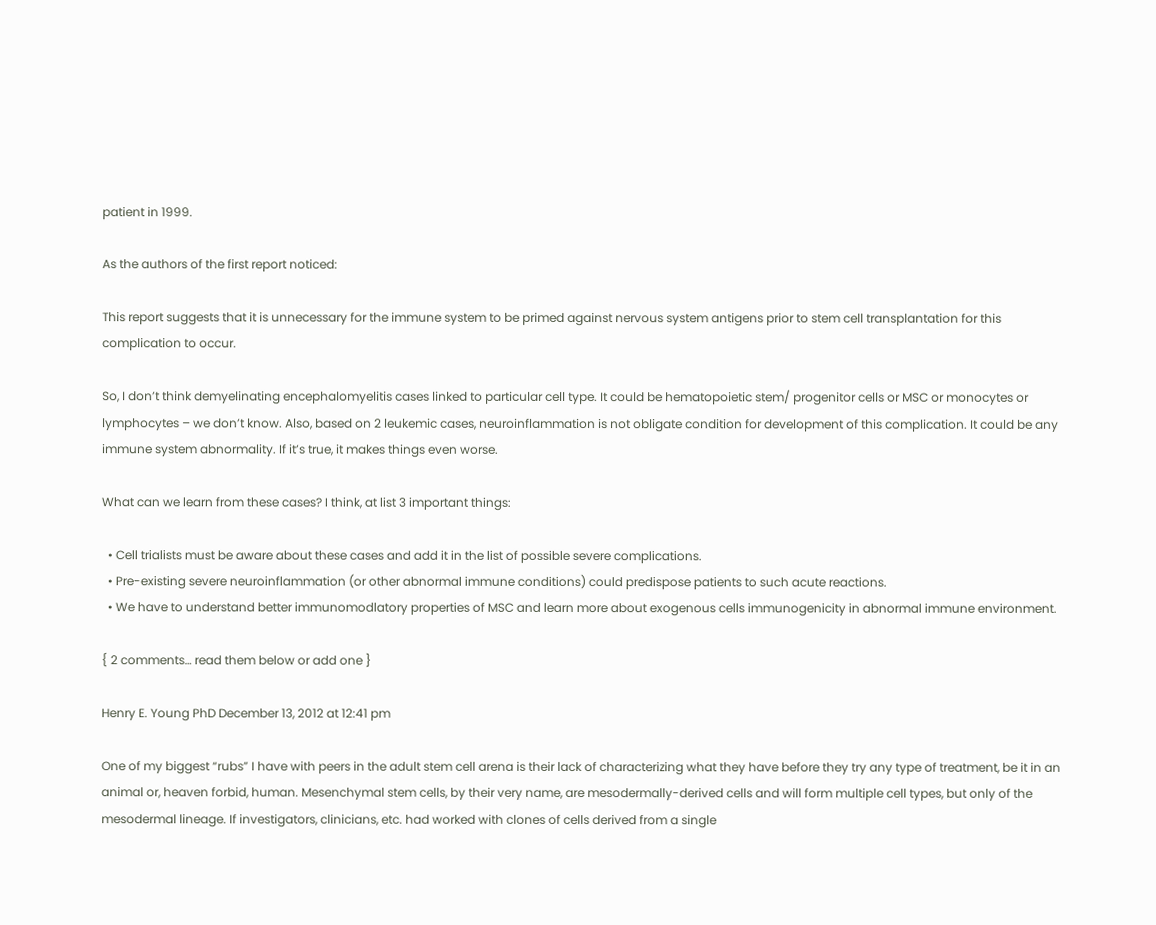patient in 1999.

As the authors of the first report noticed:

This report suggests that it is unnecessary for the immune system to be primed against nervous system antigens prior to stem cell transplantation for this complication to occur.

So, I don’t think demyelinating encephalomyelitis cases linked to particular cell type. It could be hematopoietic stem/ progenitor cells or MSC or monocytes or lymphocytes – we don’t know. Also, based on 2 leukemic cases, neuroinflammation is not obligate condition for development of this complication. It could be any immune system abnormality. If it’s true, it makes things even worse.

What can we learn from these cases? I think, at list 3 important things:

  • Cell trialists must be aware about these cases and add it in the list of possible severe complications.
  • Pre-existing severe neuroinflammation (or other abnormal immune conditions) could predispose patients to such acute reactions.
  • We have to understand better immunomodlatory properties of MSC and learn more about exogenous cells immunogenicity in abnormal immune environment.

{ 2 comments… read them below or add one }

Henry E. Young PhD December 13, 2012 at 12:41 pm

One of my biggest “rubs” I have with peers in the adult stem cell arena is their lack of characterizing what they have before they try any type of treatment, be it in an animal or, heaven forbid, human. Mesenchymal stem cells, by their very name, are mesodermally-derived cells and will form multiple cell types, but only of the mesodermal lineage. If investigators, clinicians, etc. had worked with clones of cells derived from a single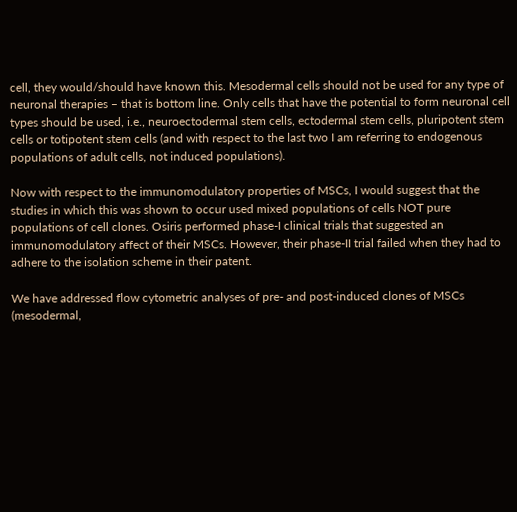cell, they would/should have known this. Mesodermal cells should not be used for any type of neuronal therapies – that is bottom line. Only cells that have the potential to form neuronal cell types should be used, i.e., neuroectodermal stem cells, ectodermal stem cells, pluripotent stem cells or totipotent stem cells (and with respect to the last two I am referring to endogenous populations of adult cells, not induced populations).

Now with respect to the immunomodulatory properties of MSCs, I would suggest that the studies in which this was shown to occur used mixed populations of cells NOT pure populations of cell clones. Osiris performed phase-I clinical trials that suggested an immunomodulatory affect of their MSCs. However, their phase-II trial failed when they had to adhere to the isolation scheme in their patent.

We have addressed flow cytometric analyses of pre- and post-induced clones of MSCs (mesodermal,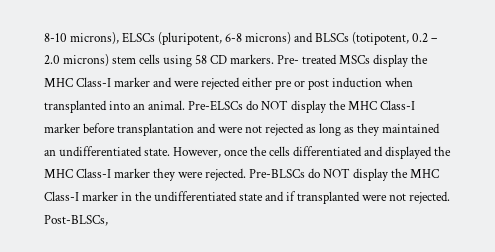8-10 microns), ELSCs (pluripotent, 6-8 microns) and BLSCs (totipotent, 0.2 – 2.0 microns) stem cells using 58 CD markers. Pre- treated MSCs display the MHC Class-I marker and were rejected either pre or post induction when transplanted into an animal. Pre-ELSCs do NOT display the MHC Class-I marker before transplantation and were not rejected as long as they maintained an undifferentiated state. However, once the cells differentiated and displayed the MHC Class-I marker they were rejected. Pre-BLSCs do NOT display the MHC Class-I marker in the undifferentiated state and if transplanted were not rejected. Post-BLSCs,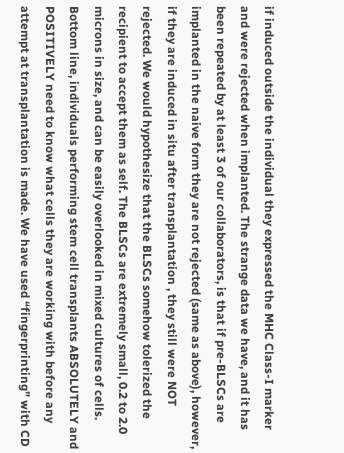if induced outside the individual they expressed the MHC Class-I marker and were rejected when implanted. The strange data we have, and it has been repeated by at least 3 of our collaborators, is that if pre-BLSCs are implanted in the naive form they are not rejected (same as above), however, if they are induced in situ after transplantation , they still were NOT rejected. We would hypothesize that the BLSCs somehow tolerized the recipient to accept them as self. The BLSCs are extremely small, 0.2 to 2.0 microns in size, and can be easily overlooked in mixed cultures of cells. Bottom line, individuals performing stem cell transplants ABSOLUTELY and POSITIVELY need to know what cells they are working with before any attempt at transplantation is made. We have used “fingerprinting” with CD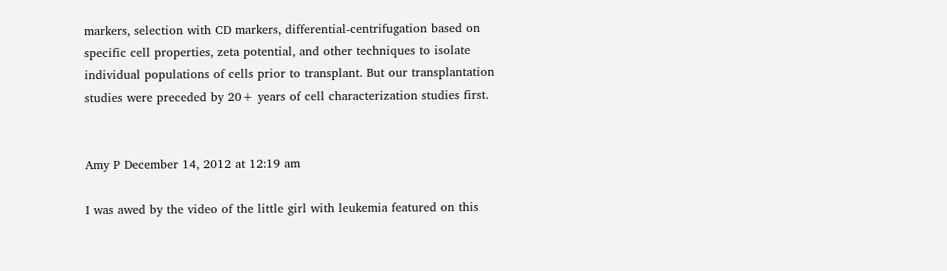markers, selection with CD markers, differential-centrifugation based on specific cell properties, zeta potential, and other techniques to isolate individual populations of cells prior to transplant. But our transplantation studies were preceded by 20+ years of cell characterization studies first.


Amy P December 14, 2012 at 12:19 am

I was awed by the video of the little girl with leukemia featured on this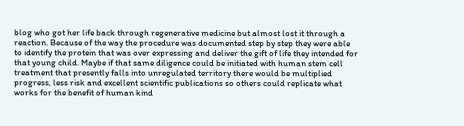blog who got her life back through regenerative medicine but almost lost it through a reaction. Because of the way the procedure was documented step by step they were able to identify the protein that was over expressing and deliver the gift of life they intended for that young child. Maybe if that same diligence could be initiated with human stem cell treatment that presently falls into unregulated territory there would be multiplied progress, less risk and excellent scientific publications so others could replicate what works for the benefit of human kind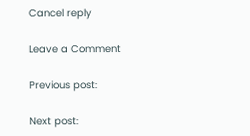Cancel reply

Leave a Comment

Previous post:

Next post: